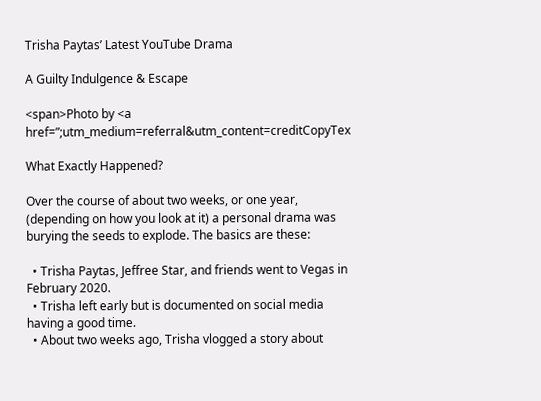Trisha Paytas’ Latest YouTube Drama

A Guilty Indulgence & Escape

<span>Photo by <a href=”;utm_medium=referral&utm_content=creditCopyTex

What Exactly Happened?

Over the course of about two weeks, or one year, (depending on how you look at it) a personal drama was burying the seeds to explode. The basics are these:

  • Trisha Paytas, Jeffree Star, and friends went to Vegas in February 2020.
  • Trisha left early but is documented on social media having a good time.
  • About two weeks ago, Trisha vlogged a story about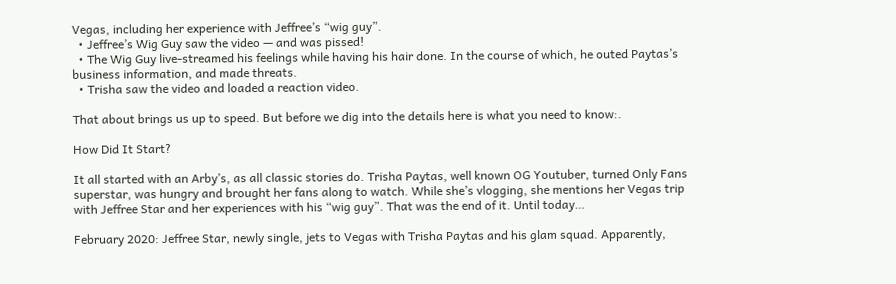Vegas, including her experience with Jeffree’s “wig guy”.
  • Jeffree’s Wig Guy saw the video — and was pissed!
  • The Wig Guy live-streamed his feelings while having his hair done. In the course of which, he outed Paytas’s business information, and made threats.
  • Trisha saw the video and loaded a reaction video.

That about brings us up to speed. But before we dig into the details here is what you need to know:.

How Did It Start?

It all started with an Arby’s, as all classic stories do. Trisha Paytas, well known OG Youtuber, turned Only Fans superstar, was hungry and brought her fans along to watch. While she’s vlogging, she mentions her Vegas trip with Jeffree Star and her experiences with his “wig guy”. That was the end of it. Until today…

February 2020: Jeffree Star, newly single, jets to Vegas with Trisha Paytas and his glam squad. Apparently,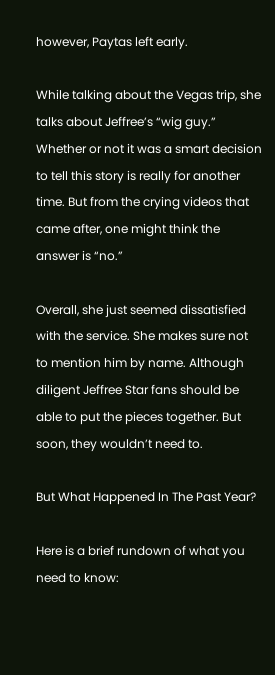however, Paytas left early.

While talking about the Vegas trip, she talks about Jeffree’s “wig guy.” Whether or not it was a smart decision to tell this story is really for another time. But from the crying videos that came after, one might think the answer is “no.”

Overall, she just seemed dissatisfied with the service. She makes sure not to mention him by name. Although diligent Jeffree Star fans should be able to put the pieces together. But soon, they wouldn’t need to.

But What Happened In The Past Year?

Here is a brief rundown of what you need to know: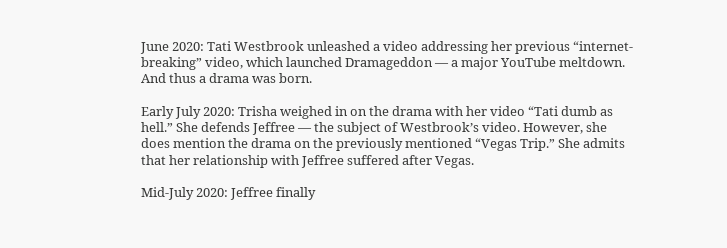June 2020: Tati Westbrook unleashed a video addressing her previous “internet-breaking” video, which launched Dramageddon — a major YouTube meltdown. And thus a drama was born.

Early July 2020: Trisha weighed in on the drama with her video “Tati dumb as hell.” She defends Jeffree — the subject of Westbrook’s video. However, she does mention the drama on the previously mentioned “Vegas Trip.” She admits that her relationship with Jeffree suffered after Vegas.

Mid-July 2020: Jeffree finally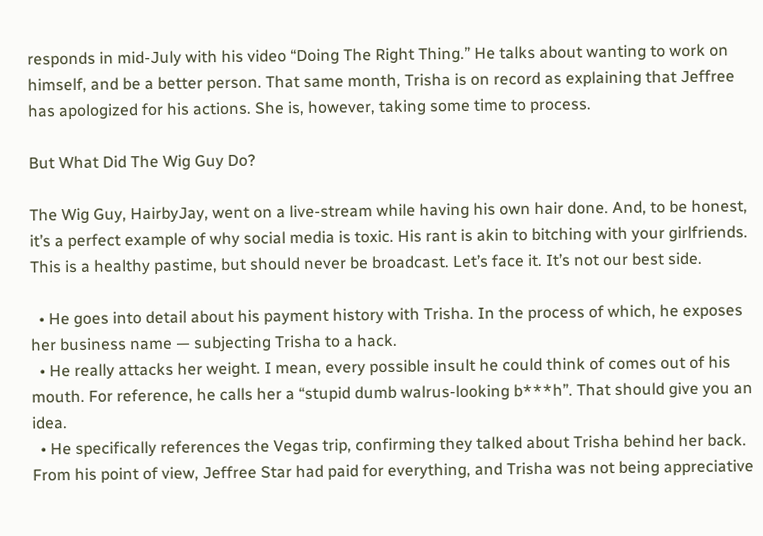responds in mid-July with his video “Doing The Right Thing.” He talks about wanting to work on himself, and be a better person. That same month, Trisha is on record as explaining that Jeffree has apologized for his actions. She is, however, taking some time to process.

But What Did The Wig Guy Do?

The Wig Guy, HairbyJay, went on a live-stream while having his own hair done. And, to be honest, it’s a perfect example of why social media is toxic. His rant is akin to bitching with your girlfriends. This is a healthy pastime, but should never be broadcast. Let’s face it. It’s not our best side.

  • He goes into detail about his payment history with Trisha. In the process of which, he exposes her business name — subjecting Trisha to a hack.
  • He really attacks her weight. I mean, every possible insult he could think of comes out of his mouth. For reference, he calls her a “stupid dumb walrus-looking b***h”. That should give you an idea.
  • He specifically references the Vegas trip, confirming they talked about Trisha behind her back. From his point of view, Jeffree Star had paid for everything, and Trisha was not being appreciative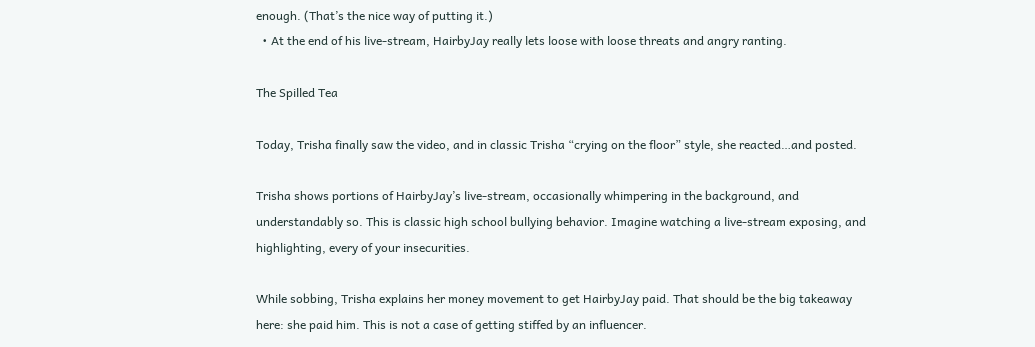enough. (That’s the nice way of putting it.)
  • At the end of his live-stream, HairbyJay really lets loose with loose threats and angry ranting.

The Spilled Tea

Today, Trisha finally saw the video, and in classic Trisha “crying on the floor” style, she reacted…and posted.

Trisha shows portions of HairbyJay’s live-stream, occasionally whimpering in the background, and understandably so. This is classic high school bullying behavior. Imagine watching a live-stream exposing, and highlighting, every of your insecurities.

While sobbing, Trisha explains her money movement to get HairbyJay paid. That should be the big takeaway here: she paid him. This is not a case of getting stiffed by an influencer.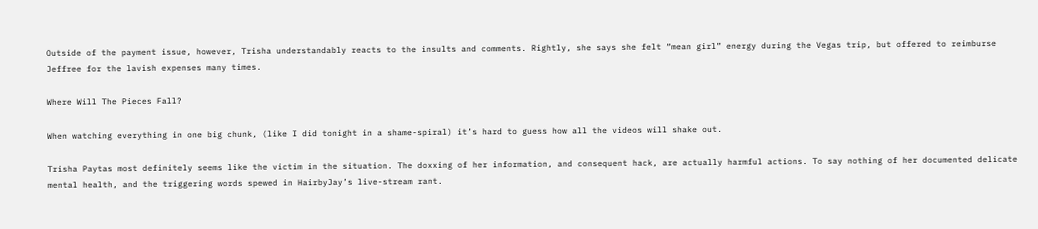Outside of the payment issue, however, Trisha understandably reacts to the insults and comments. Rightly, she says she felt “mean girl” energy during the Vegas trip, but offered to reimburse Jeffree for the lavish expenses many times.

Where Will The Pieces Fall?

When watching everything in one big chunk, (like I did tonight in a shame-spiral) it’s hard to guess how all the videos will shake out.

Trisha Paytas most definitely seems like the victim in the situation. The doxxing of her information, and consequent hack, are actually harmful actions. To say nothing of her documented delicate mental health, and the triggering words spewed in HairbyJay’s live-stream rant.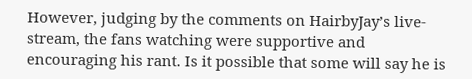However, judging by the comments on HairbyJay’s live-stream, the fans watching were supportive and encouraging his rant. Is it possible that some will say he is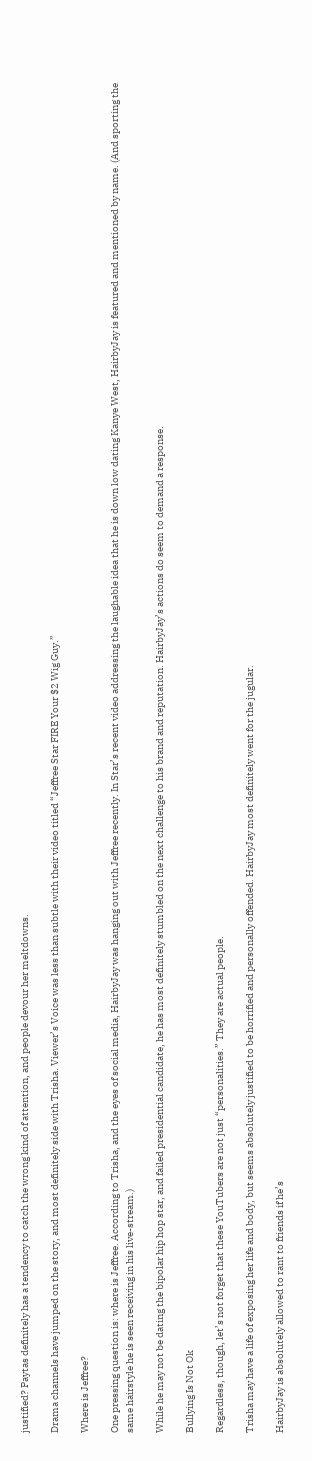justified? Paytas definitely has a tendency to catch the wrong kind of attention, and people devour her meltdowns.

Drama channels have jumped on the story, and most definitely side with Trisha. Viewer’s Voice was less than subtle with their video titled “Jeffree Star FIRE Your $2 Wig Guy.”

Where is Jeffree?

One pressing question is: where is Jeffree. According to Trisha, and the eyes of social media, HairbyJay was hanging out with Jeffree recently. In Star’s recent video addressing the laughable idea that he is down low dating Kanye West, HairbyJay is featured and mentioned by name. (And sporting the same hairstyle he is seen receiving in his live-stream.)

While he may not be dating the bipolar hip hop star, and failed presidential candidate, he has most definitely stumbled on the next challenge to his brand and reputation. HairbyJay’s actions do seem to demand a response.

Bullying Is Not Ok

Regardless, though, let’s not forget that these YouTubers are not just “personalities.” They are actual people.

Trisha may have a life of exposing her life and body, but seems absolutely justified to be horrified and personally offended. HairbyJay most definitely went for the jugular.

HairbyJay is absolutely allowed to rant to friends if he’s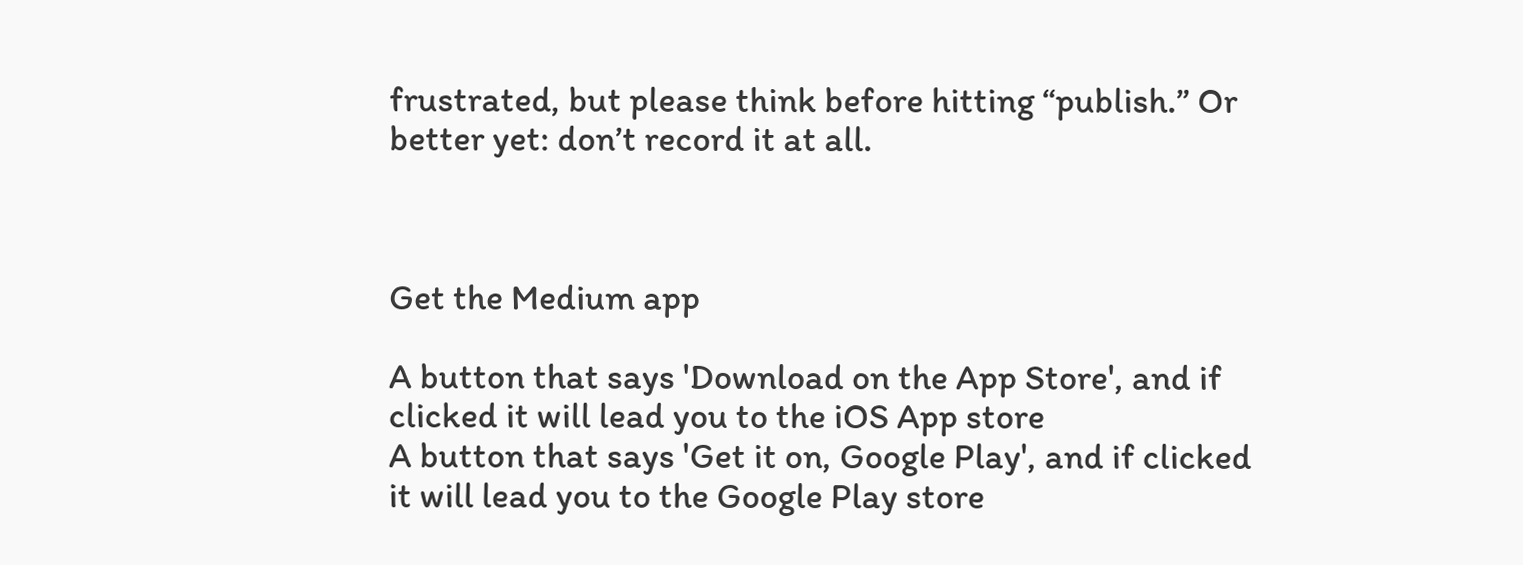frustrated, but please think before hitting “publish.” Or better yet: don’t record it at all.



Get the Medium app

A button that says 'Download on the App Store', and if clicked it will lead you to the iOS App store
A button that says 'Get it on, Google Play', and if clicked it will lead you to the Google Play store